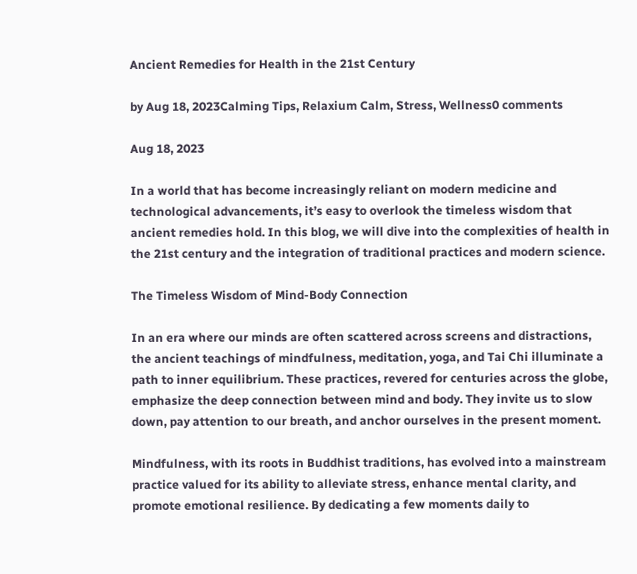Ancient Remedies for Health in the 21st Century

by Aug 18, 2023Calming Tips, Relaxium Calm, Stress, Wellness0 comments

Aug 18, 2023

In a world that has become increasingly reliant on modern medicine and technological advancements, it’s easy to overlook the timeless wisdom that ancient remedies hold. In this blog, we will dive into the complexities of health in the 21st century and the integration of traditional practices and modern science.

The Timeless Wisdom of Mind-Body Connection

In an era where our minds are often scattered across screens and distractions, the ancient teachings of mindfulness, meditation, yoga, and Tai Chi illuminate a path to inner equilibrium. These practices, revered for centuries across the globe, emphasize the deep connection between mind and body. They invite us to slow down, pay attention to our breath, and anchor ourselves in the present moment.

Mindfulness, with its roots in Buddhist traditions, has evolved into a mainstream practice valued for its ability to alleviate stress, enhance mental clarity, and promote emotional resilience. By dedicating a few moments daily to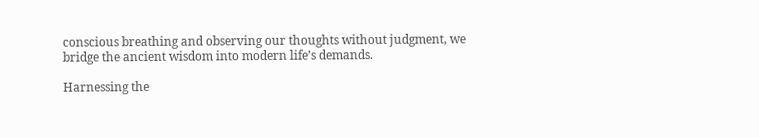conscious breathing and observing our thoughts without judgment, we bridge the ancient wisdom into modern life’s demands.

Harnessing the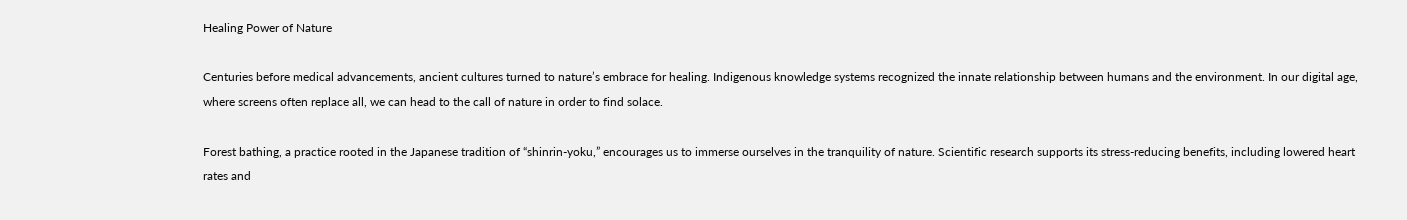Healing Power of Nature

Centuries before medical advancements, ancient cultures turned to nature’s embrace for healing. Indigenous knowledge systems recognized the innate relationship between humans and the environment. In our digital age, where screens often replace all, we can head to the call of nature in order to find solace.

Forest bathing, a practice rooted in the Japanese tradition of “shinrin-yoku,” encourages us to immerse ourselves in the tranquility of nature. Scientific research supports its stress-reducing benefits, including lowered heart rates and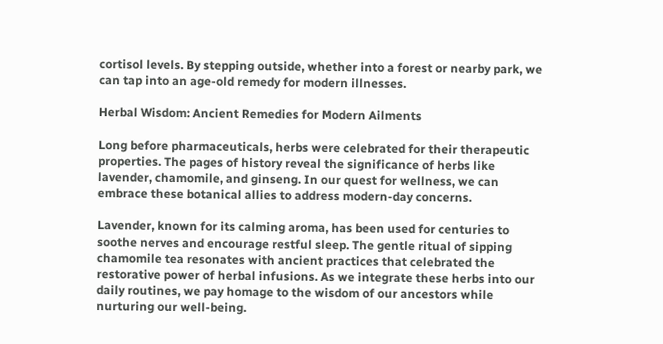cortisol levels. By stepping outside, whether into a forest or nearby park, we can tap into an age-old remedy for modern illnesses.

Herbal Wisdom: Ancient Remedies for Modern Ailments

Long before pharmaceuticals, herbs were celebrated for their therapeutic properties. The pages of history reveal the significance of herbs like lavender, chamomile, and ginseng. In our quest for wellness, we can embrace these botanical allies to address modern-day concerns.

Lavender, known for its calming aroma, has been used for centuries to soothe nerves and encourage restful sleep. The gentle ritual of sipping chamomile tea resonates with ancient practices that celebrated the restorative power of herbal infusions. As we integrate these herbs into our daily routines, we pay homage to the wisdom of our ancestors while nurturing our well-being.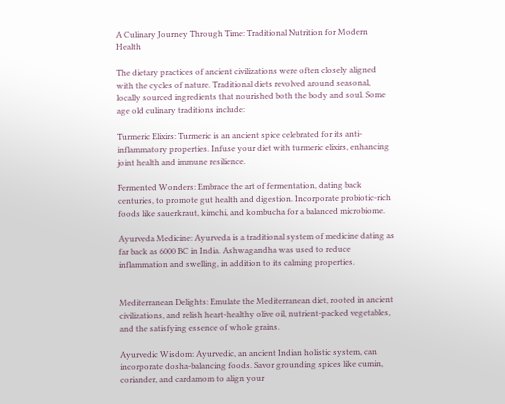A Culinary Journey Through Time: Traditional Nutrition for Modern Health

The dietary practices of ancient civilizations were often closely aligned with the cycles of nature. Traditional diets revolved around seasonal, locally sourced ingredients that nourished both the body and soul. Some age old culinary traditions include:

Turmeric Elixirs: Turmeric is an ancient spice celebrated for its anti-inflammatory properties. Infuse your diet with turmeric elixirs, enhancing joint health and immune resilience.

Fermented Wonders: Embrace the art of fermentation, dating back centuries, to promote gut health and digestion. Incorporate probiotic-rich foods like sauerkraut, kimchi, and kombucha for a balanced microbiome.

Ayurveda Medicine: Ayurveda is a traditional system of medicine dating as far back as 6000 BC in India. Ashwagandha was used to reduce inflammation and swelling, in addition to its calming properties.


Mediterranean Delights: Emulate the Mediterranean diet, rooted in ancient civilizations, and relish heart-healthy olive oil, nutrient-packed vegetables, and the satisfying essence of whole grains.

Ayurvedic Wisdom: Ayurvedic, an ancient Indian holistic system, can incorporate dosha-balancing foods. Savor grounding spices like cumin, coriander, and cardamom to align your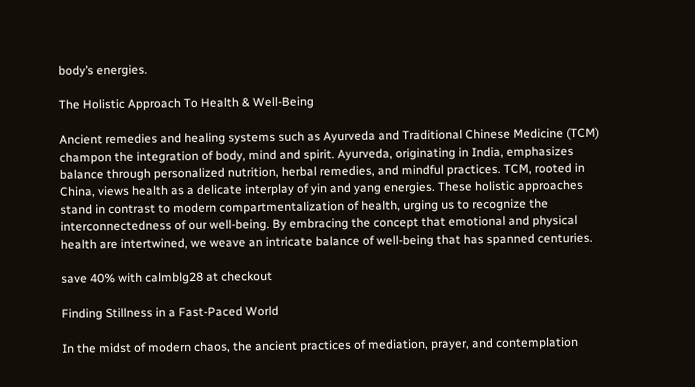body’s energies.

The Holistic Approach To Health & Well-Being

Ancient remedies and healing systems such as Ayurveda and Traditional Chinese Medicine (TCM) champon the integration of body, mind and spirit. Ayurveda, originating in India, emphasizes balance through personalized nutrition, herbal remedies, and mindful practices. TCM, rooted in China, views health as a delicate interplay of yin and yang energies. These holistic approaches stand in contrast to modern compartmentalization of health, urging us to recognize the interconnectedness of our well-being. By embracing the concept that emotional and physical health are intertwined, we weave an intricate balance of well-being that has spanned centuries.

save 40% with calmblg28 at checkout

Finding Stillness in a Fast-Paced World

In the midst of modern chaos, the ancient practices of mediation, prayer, and contemplation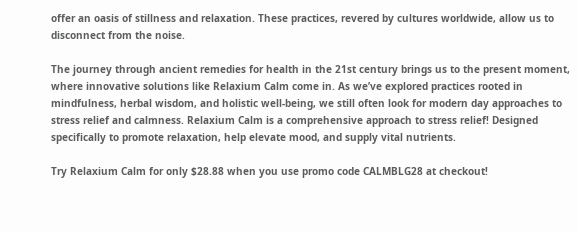offer an oasis of stillness and relaxation. These practices, revered by cultures worldwide, allow us to disconnect from the noise.

The journey through ancient remedies for health in the 21st century brings us to the present moment, where innovative solutions like Relaxium Calm come in. As we’ve explored practices rooted in mindfulness, herbal wisdom, and holistic well-being, we still often look for modern day approaches to stress relief and calmness. Relaxium Calm is a comprehensive approach to stress relief! Designed specifically to promote relaxation, help elevate mood, and supply vital nutrients.

Try Relaxium Calm for only $28.88 when you use promo code CALMBLG28 at checkout!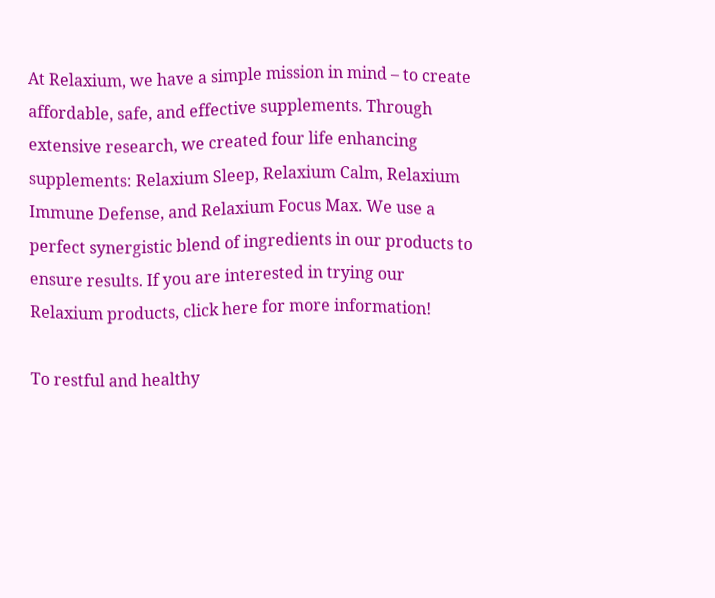At Relaxium, we have a simple mission in mind – to create affordable, safe, and effective supplements. Through extensive research, we created four life enhancing supplements: Relaxium Sleep, Relaxium Calm, Relaxium Immune Defense, and Relaxium Focus Max. We use a perfect synergistic blend of ingredients in our products to ensure results. If you are interested in trying our Relaxium products, click here for more information!

To restful and healthy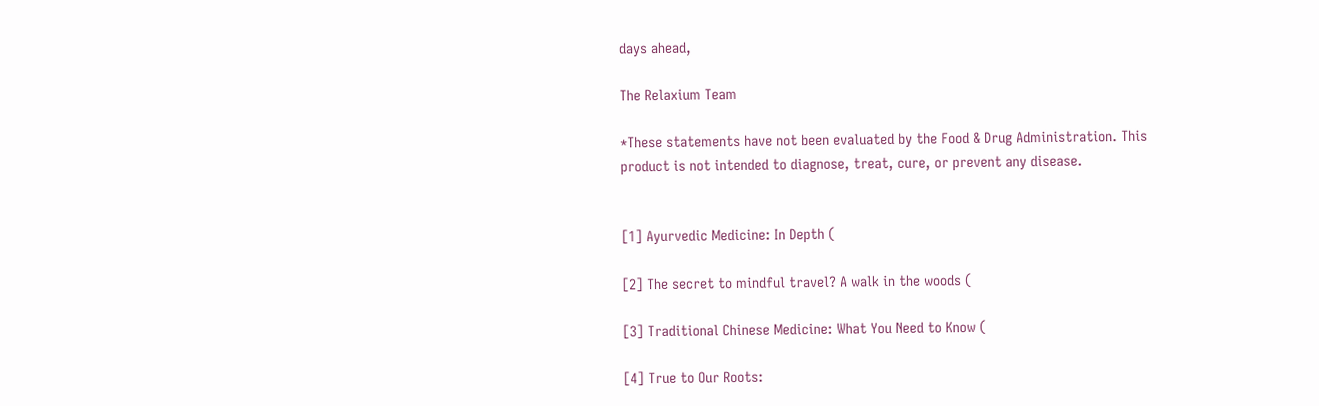days ahead,

The Relaxium Team

*These statements have not been evaluated by the Food & Drug Administration. This product is not intended to diagnose, treat, cure, or prevent any disease.


[1] Ayurvedic Medicine: In Depth (

[2] The secret to mindful travel? A walk in the woods (

[3] Traditional Chinese Medicine: What You Need to Know (

[4] True to Our Roots: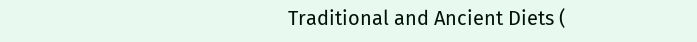Traditional and Ancient Diets (